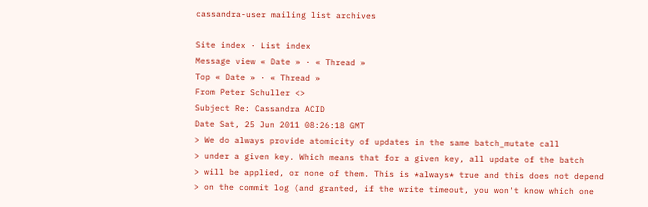cassandra-user mailing list archives

Site index · List index
Message view « Date » · « Thread »
Top « Date » · « Thread »
From Peter Schuller <>
Subject Re: Cassandra ACID
Date Sat, 25 Jun 2011 08:26:18 GMT
> We do always provide atomicity of updates in the same batch_mutate call
> under a given key. Which means that for a given key, all update of the batch
> will be applied, or none of them. This is *always* true and this does not depend
> on the commit log (and granted, if the write timeout, you won't know which one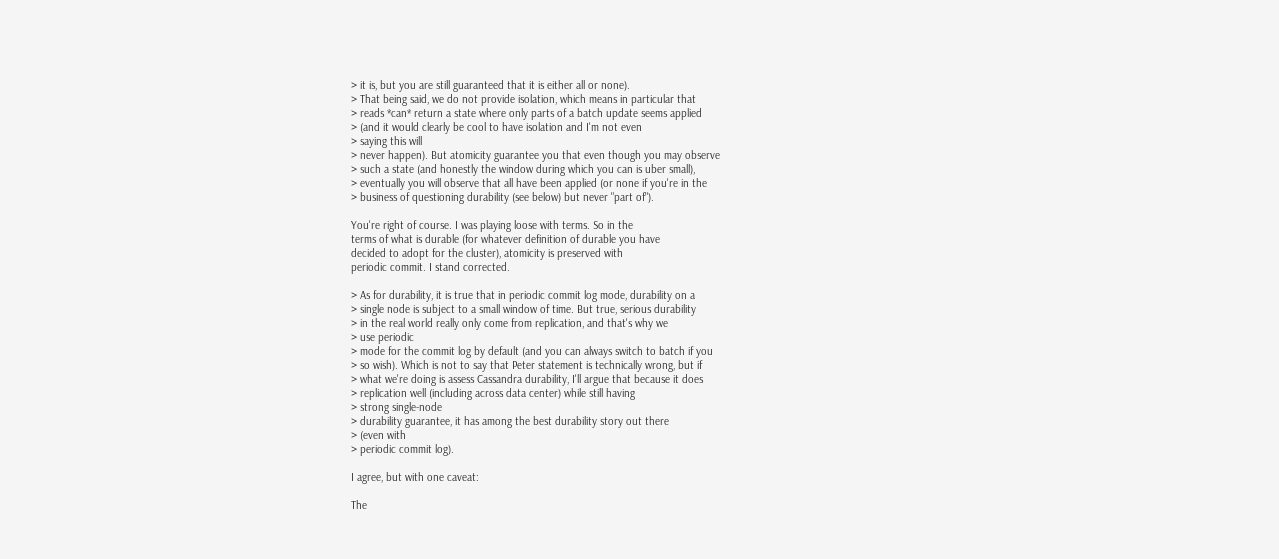> it is, but you are still guaranteed that it is either all or none).
> That being said, we do not provide isolation, which means in particular that
> reads *can* return a state where only parts of a batch update seems applied
> (and it would clearly be cool to have isolation and I'm not even
> saying this will
> never happen). But atomicity guarantee you that even though you may observe
> such a state (and honestly the window during which you can is uber small),
> eventually you will observe that all have been applied (or none if you're in the
> business of questioning durability (see below) but never "part of").

You're right of course. I was playing loose with terms. So in the
terms of what is durable (for whatever definition of durable you have
decided to adopt for the cluster), atomicity is preserved with
periodic commit. I stand corrected.

> As for durability, it is true that in periodic commit log mode, durability on a
> single node is subject to a small window of time. But true, serious durability
> in the real world really only come from replication, and that's why we
> use periodic
> mode for the commit log by default (and you can always switch to batch if you
> so wish). Which is not to say that Peter statement is technically wrong, but if
> what we're doing is assess Cassandra durability, I'll argue that because it does
> replication well (including across data center) while still having
> strong single-node
> durability guarantee, it has among the best durability story out there
> (even with
> periodic commit log).

I agree, but with one caveat:

The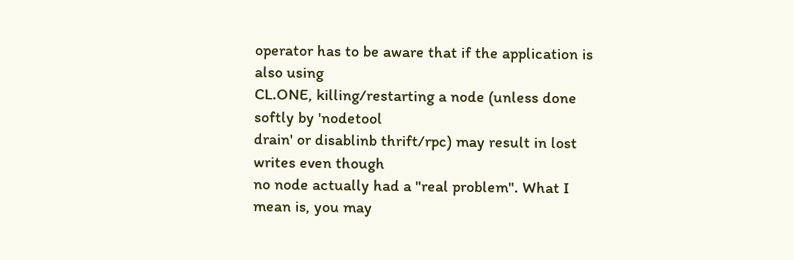operator has to be aware that if the application is also using
CL.ONE, killing/restarting a node (unless done softly by 'nodetool
drain' or disablinb thrift/rpc) may result in lost writes even though
no node actually had a "real problem". What I mean is, you may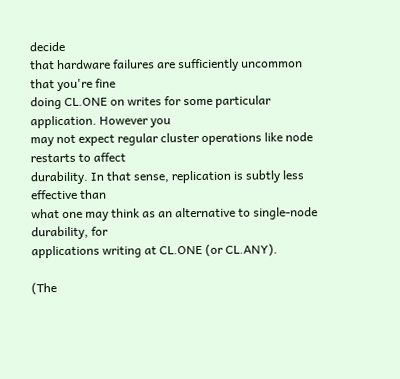decide
that hardware failures are sufficiently uncommon that you're fine
doing CL.ONE on writes for some particular application. However you
may not expect regular cluster operations like node restarts to affect
durability. In that sense, replication is subtly less effective than
what one may think as an alternative to single-node durability, for
applications writing at CL.ONE (or CL.ANY).

(The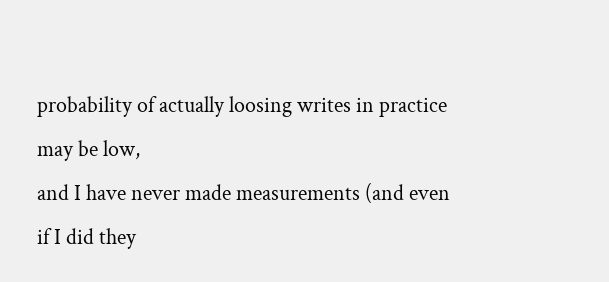probability of actually loosing writes in practice may be low,
and I have never made measurements (and even if I did they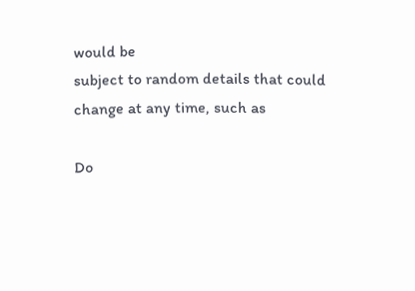would be
subject to random details that could change at any time, such as

Do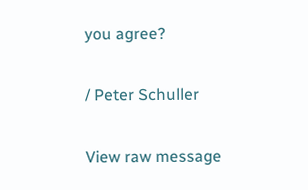you agree?

/ Peter Schuller

View raw message